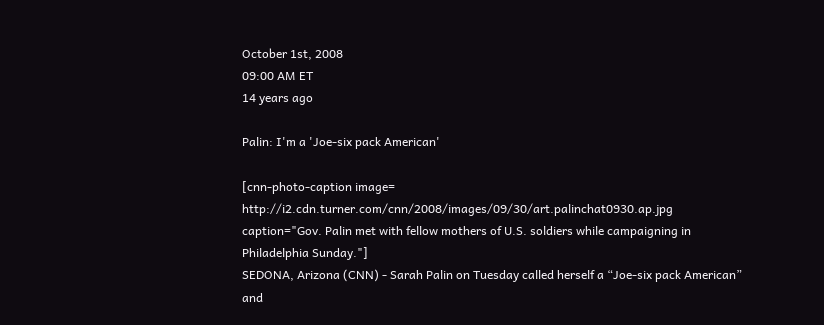October 1st, 2008
09:00 AM ET
14 years ago

Palin: I'm a 'Joe-six pack American'

[cnn-photo-caption image= http://i2.cdn.turner.com/cnn/2008/images/09/30/art.palinchat0930.ap.jpg caption="Gov. Palin met with fellow mothers of U.S. soldiers while campaigning in Philadelphia Sunday."]
SEDONA, Arizona (CNN) - Sarah Palin on Tuesday called herself a “Joe-six pack American” and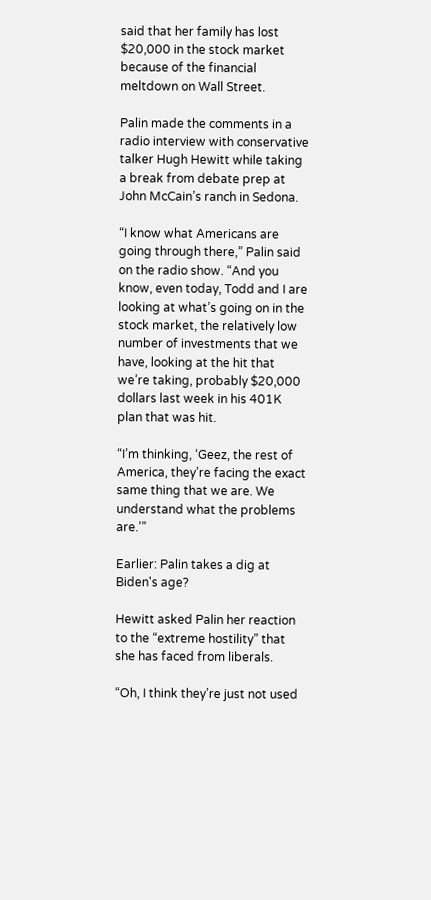said that her family has lost $20,000 in the stock market because of the financial meltdown on Wall Street.

Palin made the comments in a radio interview with conservative talker Hugh Hewitt while taking a break from debate prep at John McCain’s ranch in Sedona.

“I know what Americans are going through there,” Palin said on the radio show. “And you know, even today, Todd and I are looking at what’s going on in the stock market, the relatively low number of investments that we have, looking at the hit that we’re taking, probably $20,000 dollars last week in his 401K plan that was hit.

“I’m thinking, ‘Geez, the rest of America, they’re facing the exact same thing that we are. We understand what the problems are.’”

Earlier: Palin takes a dig at Biden's age?

Hewitt asked Palin her reaction to the “extreme hostility” that she has faced from liberals.

“Oh, I think they’re just not used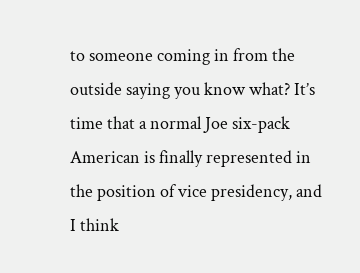to someone coming in from the outside saying you know what? It’s time that a normal Joe six-pack American is finally represented in the position of vice presidency, and I think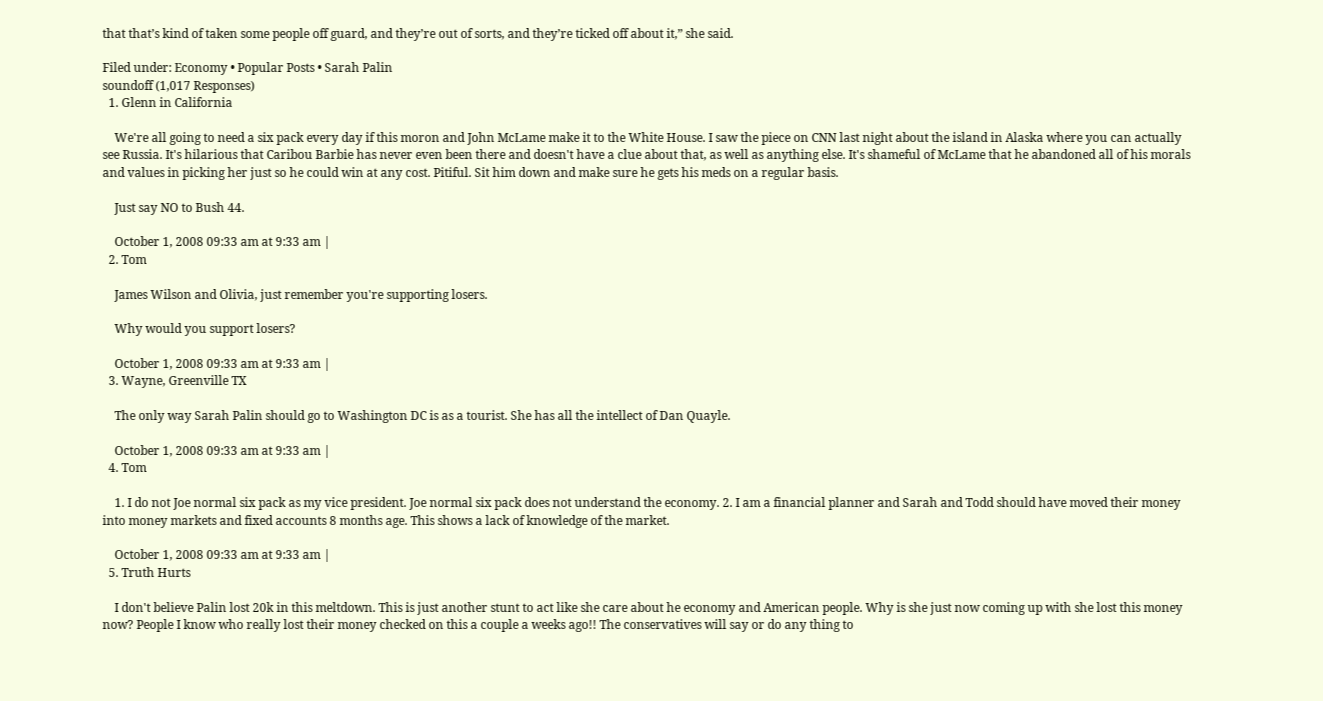that that’s kind of taken some people off guard, and they’re out of sorts, and they’re ticked off about it,” she said.

Filed under: Economy • Popular Posts • Sarah Palin
soundoff (1,017 Responses)
  1. Glenn in California

    We're all going to need a six pack every day if this moron and John McLame make it to the White House. I saw the piece on CNN last night about the island in Alaska where you can actually see Russia. It's hilarious that Caribou Barbie has never even been there and doesn't have a clue about that, as well as anything else. It's shameful of McLame that he abandoned all of his morals and values in picking her just so he could win at any cost. Pitiful. Sit him down and make sure he gets his meds on a regular basis.

    Just say NO to Bush 44.

    October 1, 2008 09:33 am at 9:33 am |
  2. Tom

    James Wilson and Olivia, just remember you're supporting losers.

    Why would you support losers?

    October 1, 2008 09:33 am at 9:33 am |
  3. Wayne, Greenville TX

    The only way Sarah Palin should go to Washington DC is as a tourist. She has all the intellect of Dan Quayle.

    October 1, 2008 09:33 am at 9:33 am |
  4. Tom

    1. I do not Joe normal six pack as my vice president. Joe normal six pack does not understand the economy. 2. I am a financial planner and Sarah and Todd should have moved their money into money markets and fixed accounts 8 months age. This shows a lack of knowledge of the market.

    October 1, 2008 09:33 am at 9:33 am |
  5. Truth Hurts

    I don't believe Palin lost 20k in this meltdown. This is just another stunt to act like she care about he economy and American people. Why is she just now coming up with she lost this money now? People I know who really lost their money checked on this a couple a weeks ago!! The conservatives will say or do any thing to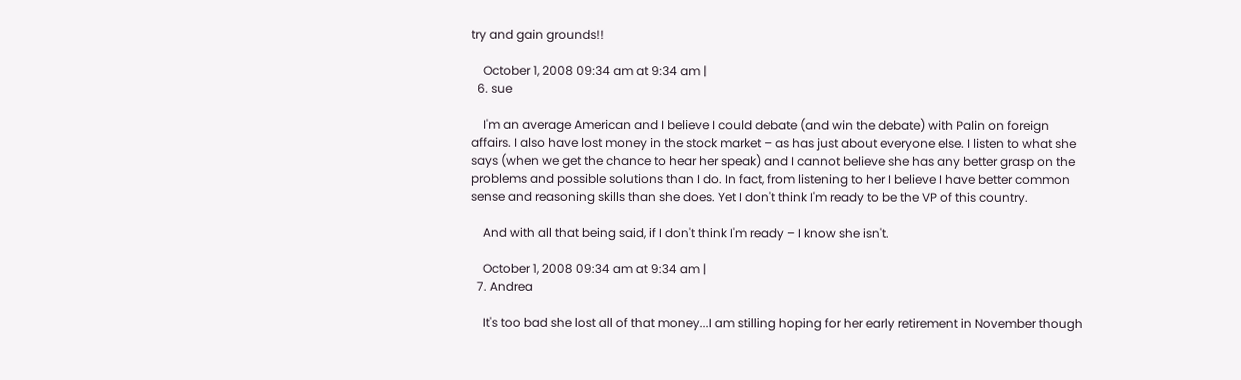try and gain grounds!!

    October 1, 2008 09:34 am at 9:34 am |
  6. sue

    I'm an average American and I believe I could debate (and win the debate) with Palin on foreign affairs. I also have lost money in the stock market – as has just about everyone else. I listen to what she says (when we get the chance to hear her speak) and I cannot believe she has any better grasp on the problems and possible solutions than I do. In fact, from listening to her I believe I have better common sense and reasoning skills than she does. Yet I don't think I'm ready to be the VP of this country.

    And with all that being said, if I don't think I'm ready – I know she isn't.

    October 1, 2008 09:34 am at 9:34 am |
  7. Andrea

    It's too bad she lost all of that money...I am stilling hoping for her early retirement in November though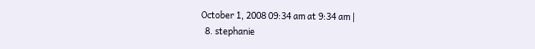October 1, 2008 09:34 am at 9:34 am |
  8. stephanie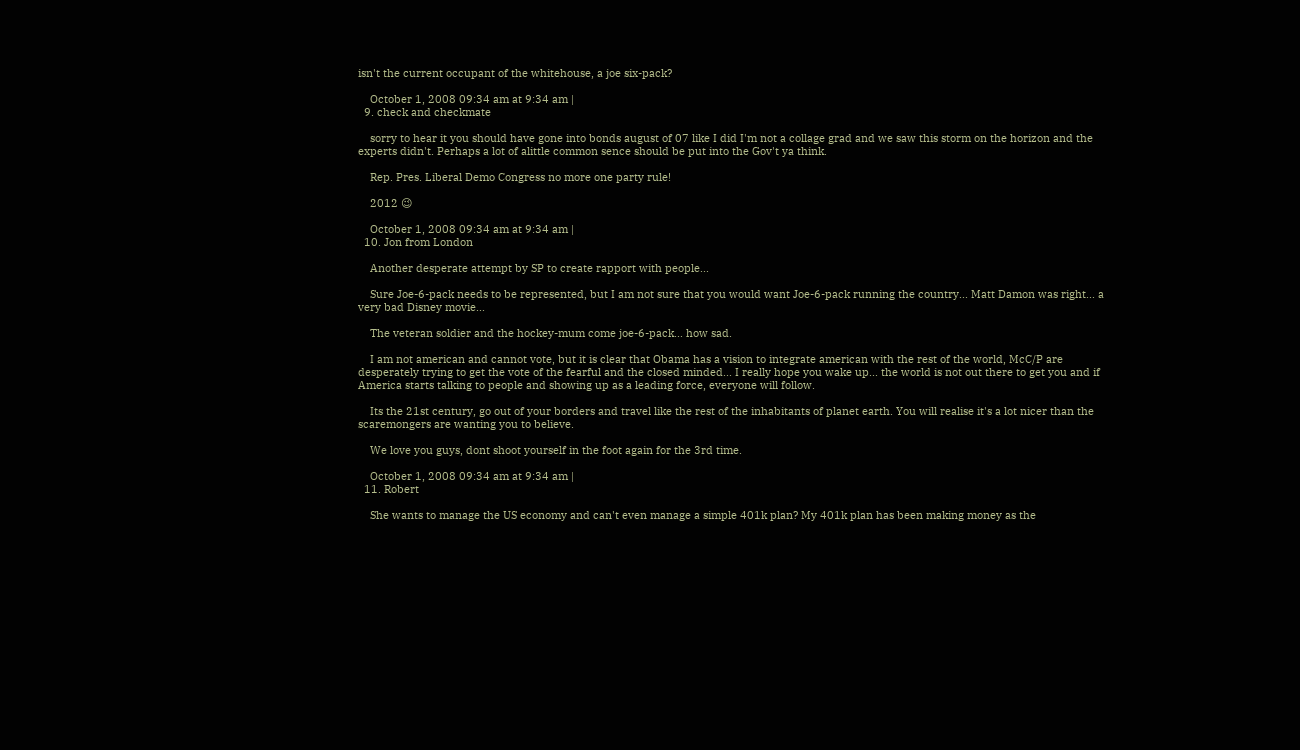isn't the current occupant of the whitehouse, a joe six-pack?

    October 1, 2008 09:34 am at 9:34 am |
  9. check and checkmate

    sorry to hear it you should have gone into bonds august of 07 like I did I'm not a collage grad and we saw this storm on the horizon and the experts didn't. Perhaps a lot of alittle common sence should be put into the Gov't ya think.

    Rep. Pres. Liberal Demo Congress no more one party rule!

    2012 😉

    October 1, 2008 09:34 am at 9:34 am |
  10. Jon from London

    Another desperate attempt by SP to create rapport with people...

    Sure Joe-6-pack needs to be represented, but I am not sure that you would want Joe-6-pack running the country... Matt Damon was right... a very bad Disney movie...

    The veteran soldier and the hockey-mum come joe-6-pack... how sad.

    I am not american and cannot vote, but it is clear that Obama has a vision to integrate american with the rest of the world, McC/P are desperately trying to get the vote of the fearful and the closed minded... I really hope you wake up... the world is not out there to get you and if America starts talking to people and showing up as a leading force, everyone will follow.

    Its the 21st century, go out of your borders and travel like the rest of the inhabitants of planet earth. You will realise it's a lot nicer than the scaremongers are wanting you to believe.

    We love you guys, dont shoot yourself in the foot again for the 3rd time.

    October 1, 2008 09:34 am at 9:34 am |
  11. Robert

    She wants to manage the US economy and can't even manage a simple 401k plan? My 401k plan has been making money as the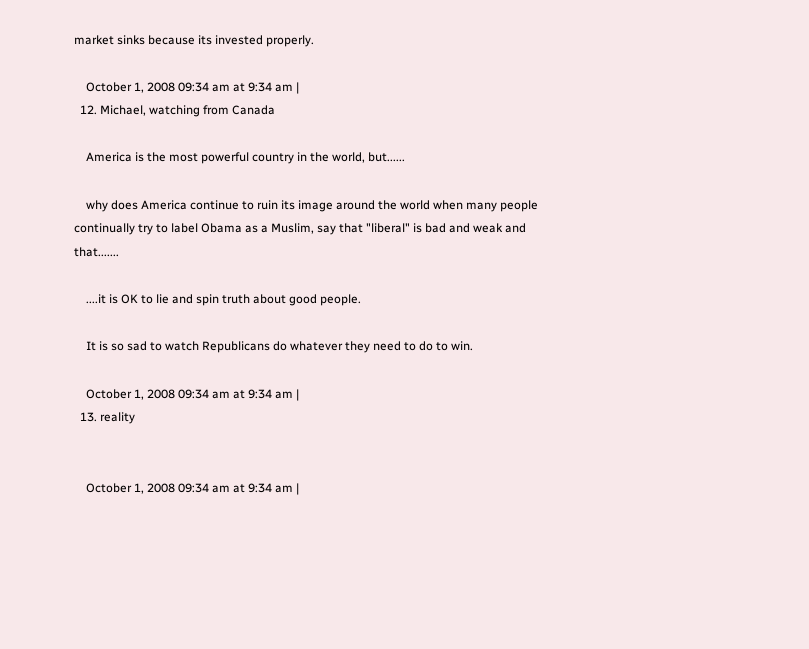market sinks because its invested properly.

    October 1, 2008 09:34 am at 9:34 am |
  12. Michael, watching from Canada

    America is the most powerful country in the world, but......

    why does America continue to ruin its image around the world when many people continually try to label Obama as a Muslim, say that "liberal" is bad and weak and that.......

    ....it is OK to lie and spin truth about good people.

    It is so sad to watch Republicans do whatever they need to do to win.

    October 1, 2008 09:34 am at 9:34 am |
  13. reality


    October 1, 2008 09:34 am at 9:34 am |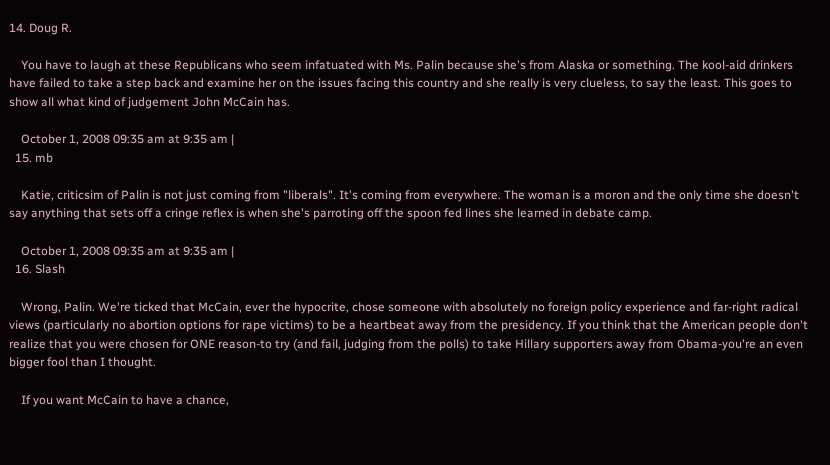14. Doug R.

    You have to laugh at these Republicans who seem infatuated with Ms. Palin because she's from Alaska or something. The kool-aid drinkers have failed to take a step back and examine her on the issues facing this country and she really is very clueless, to say the least. This goes to show all what kind of judgement John McCain has.

    October 1, 2008 09:35 am at 9:35 am |
  15. mb

    Katie, criticsim of Palin is not just coming from "liberals". It's coming from everywhere. The woman is a moron and the only time she doesn't say anything that sets off a cringe reflex is when she's parroting off the spoon fed lines she learned in debate camp.

    October 1, 2008 09:35 am at 9:35 am |
  16. Slash

    Wrong, Palin. We're ticked that McCain, ever the hypocrite, chose someone with absolutely no foreign policy experience and far-right radical views (particularly no abortion options for rape victims) to be a heartbeat away from the presidency. If you think that the American people don't realize that you were chosen for ONE reason-to try (and fail, judging from the polls) to take Hillary supporters away from Obama-you're an even bigger fool than I thought.

    If you want McCain to have a chance,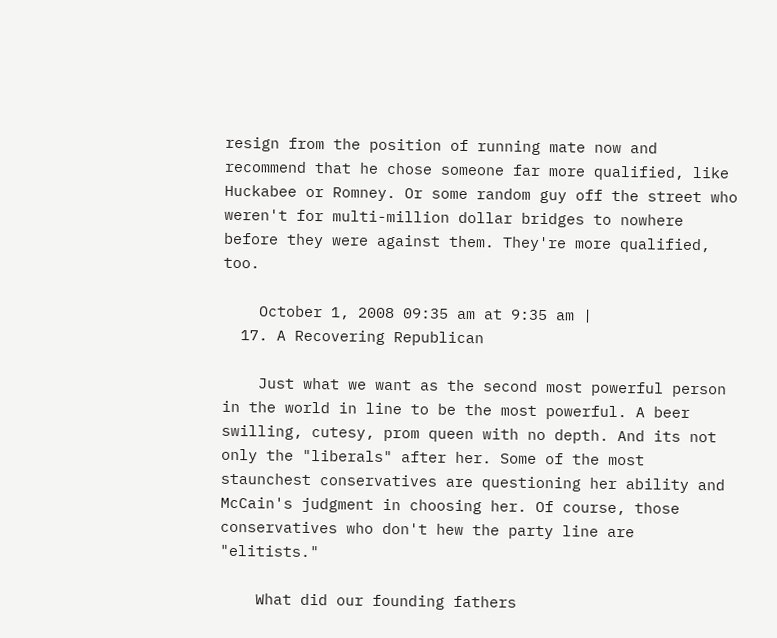resign from the position of running mate now and recommend that he chose someone far more qualified, like Huckabee or Romney. Or some random guy off the street who weren't for multi-million dollar bridges to nowhere before they were against them. They're more qualified, too.

    October 1, 2008 09:35 am at 9:35 am |
  17. A Recovering Republican

    Just what we want as the second most powerful person in the world in line to be the most powerful. A beer swilling, cutesy, prom queen with no depth. And its not only the "liberals" after her. Some of the most staunchest conservatives are questioning her ability and McCain's judgment in choosing her. Of course, those conservatives who don't hew the party line are "elitists."

    What did our founding fathers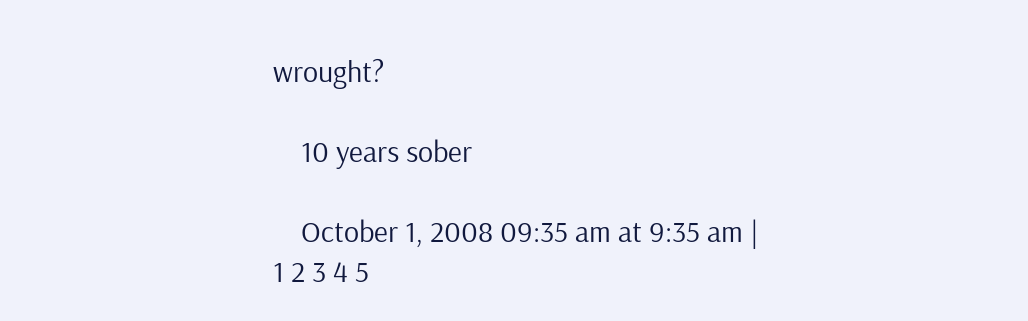wrought?

    10 years sober

    October 1, 2008 09:35 am at 9:35 am |
1 2 3 4 5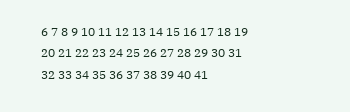6 7 8 9 10 11 12 13 14 15 16 17 18 19 20 21 22 23 24 25 26 27 28 29 30 31 32 33 34 35 36 37 38 39 40 41